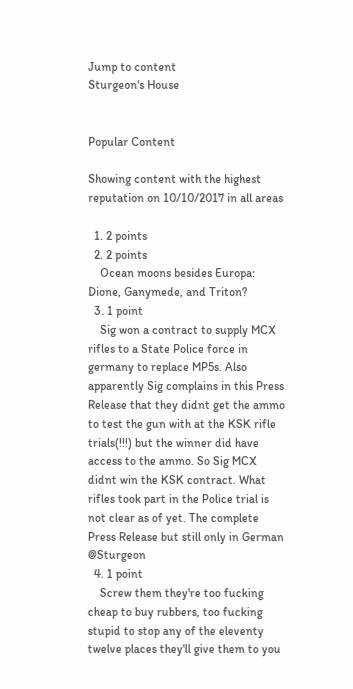Jump to content
Sturgeon's House


Popular Content

Showing content with the highest reputation on 10/10/2017 in all areas

  1. 2 points
  2. 2 points
    Ocean moons besides Europa: Dione, Ganymede, and Triton?
  3. 1 point
    Sig won a contract to supply MCX rifles to a State Police force in germany to replace MP5s. Also apparently Sig complains in this Press Release that they didnt get the ammo to test the gun with at the KSK rifle trials(!!!) but the winner did have access to the ammo. So Sig MCX didnt win the KSK contract. What rifles took part in the Police trial is not clear as of yet. The complete Press Release but still only in German @Sturgeon
  4. 1 point
    Screw them they're too fucking cheap to buy rubbers, too fucking stupid to stop any of the eleventy twelve places they'll give them to you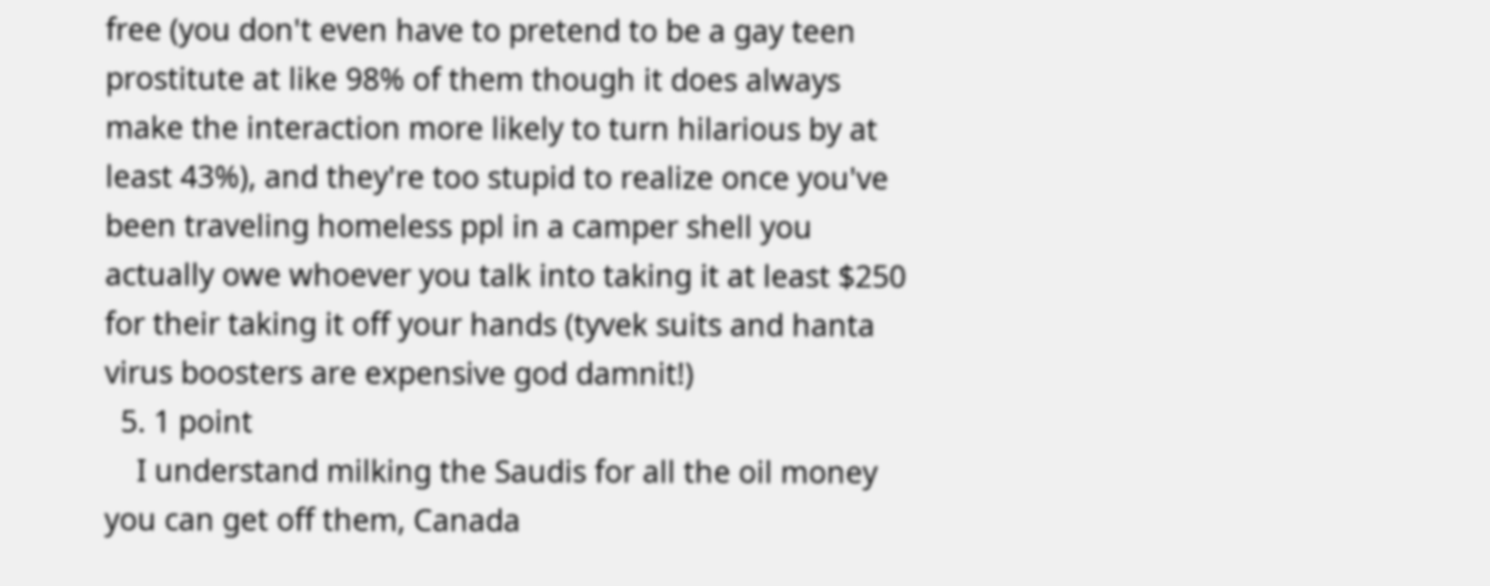free (you don't even have to pretend to be a gay teen prostitute at like 98% of them though it does always make the interaction more likely to turn hilarious by at least 43%), and they're too stupid to realize once you've been traveling homeless ppl in a camper shell you actually owe whoever you talk into taking it at least $250 for their taking it off your hands (tyvek suits and hanta virus boosters are expensive god damnit!)
  5. 1 point
    I understand milking the Saudis for all the oil money you can get off them, Canada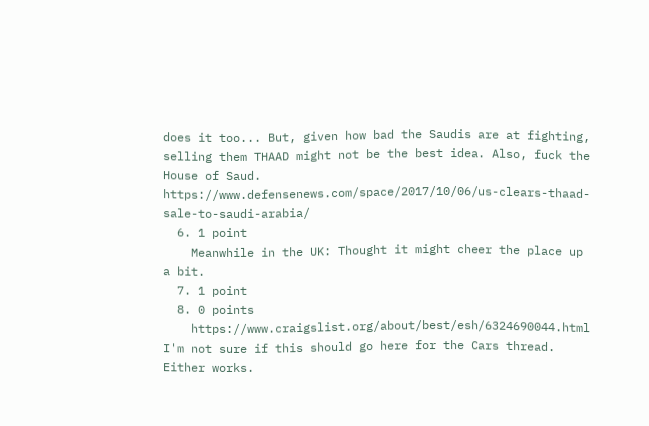does it too... But, given how bad the Saudis are at fighting, selling them THAAD might not be the best idea. Also, fuck the House of Saud. https://www.defensenews.com/space/2017/10/06/us-clears-thaad-sale-to-saudi-arabia/
  6. 1 point
    Meanwhile in the UK: Thought it might cheer the place up a bit.
  7. 1 point
  8. 0 points
    https://www.craigslist.org/about/best/esh/6324690044.html I'm not sure if this should go here for the Cars thread. Either works.